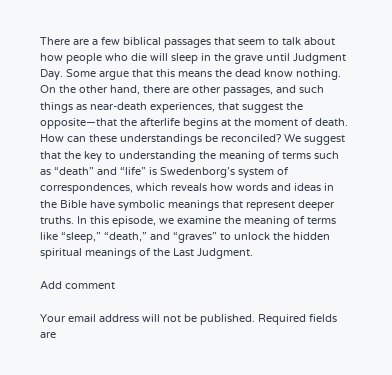There are a few biblical passages that seem to talk about how people who die will sleep in the grave until Judgment Day. Some argue that this means the dead know nothing. On the other hand, there are other passages, and such things as near-death experiences, that suggest the opposite—that the afterlife begins at the moment of death. How can these understandings be reconciled? We suggest that the key to understanding the meaning of terms such as “death” and “life” is Swedenborg’s system of correspondences, which reveals how words and ideas in the Bible have symbolic meanings that represent deeper truths. In this episode, we examine the meaning of terms like “sleep,” “death,” and “graves” to unlock the hidden spiritual meanings of the Last Judgment.

Add comment

Your email address will not be published. Required fields are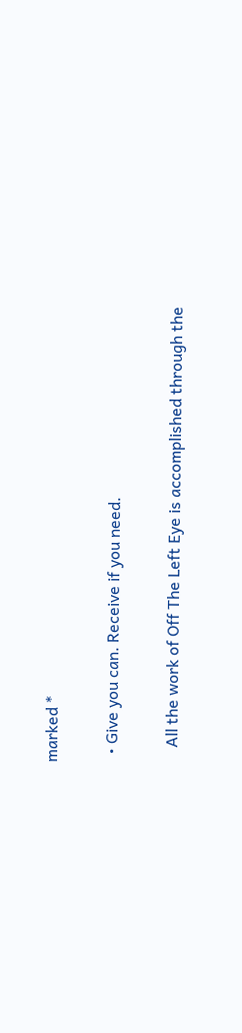marked *

  • Give you can. Receive if you need.

    All the work of Off The Left Eye is accomplished through the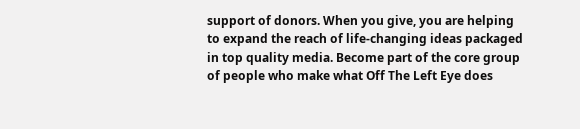support of donors. When you give, you are helping to expand the reach of life-changing ideas packaged in top quality media. Become part of the core group of people who make what Off The Left Eye does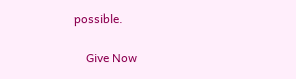possible.

    Give Now